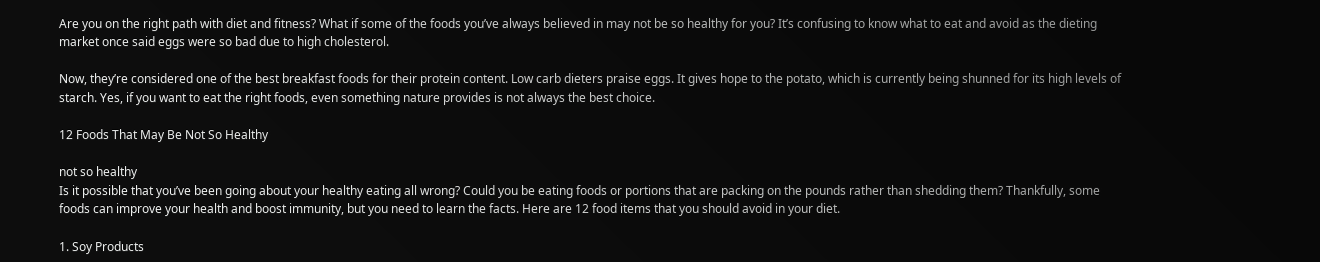Are you on the right path with diet and fitness? What if some of the foods you’ve always believed in may not be so healthy for you? It’s confusing to know what to eat and avoid as the dieting market once said eggs were so bad due to high cholesterol.

Now, they’re considered one of the best breakfast foods for their protein content. Low carb dieters praise eggs. It gives hope to the potato, which is currently being shunned for its high levels of starch. Yes, if you want to eat the right foods, even something nature provides is not always the best choice.

12 Foods That May Be Not So Healthy

not so healthy
Is it possible that you’ve been going about your healthy eating all wrong? Could you be eating foods or portions that are packing on the pounds rather than shedding them? Thankfully, some foods can improve your health and boost immunity, but you need to learn the facts. Here are 12 food items that you should avoid in your diet.

1. Soy Products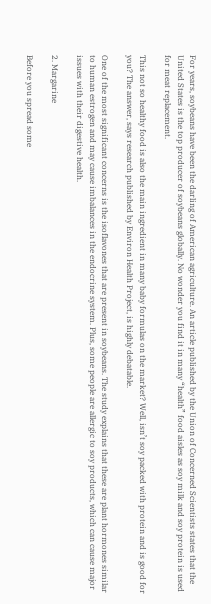For years, soybeans have been the darling of American agriculture. An article published by the Union of Concerned Scientists states that the United States is the top producer of soybeans globally. No wonder you find it in many “health” food aisles as soy milk and soy protein is used for meat replacement.

This not so healthy food is also the main ingredient in many baby formulas on the market? Well, isn’t soy packed with protein and is good for you? The answer, says research published by Environ Health Project, is highly debatable.

One of the most significant concerns is the isoflavones that are present in soybeans. The study explains that these are plant hormones similar to human estrogen and may cause imbalances in the endocrine system. Plus, some people are allergic to soy products, which can cause major issues with their digestive health.

2. Margarine

Before you spread some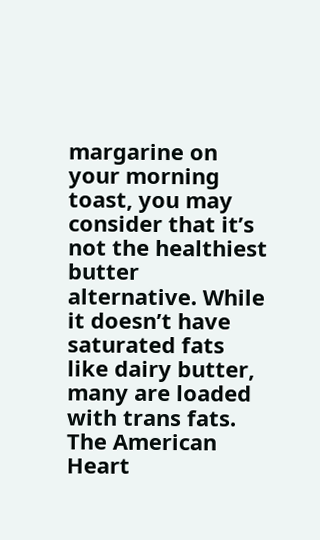margarine on your morning toast, you may consider that it’s not the healthiest butter alternative. While it doesn’t have saturated fats like dairy butter, many are loaded with trans fats. The American Heart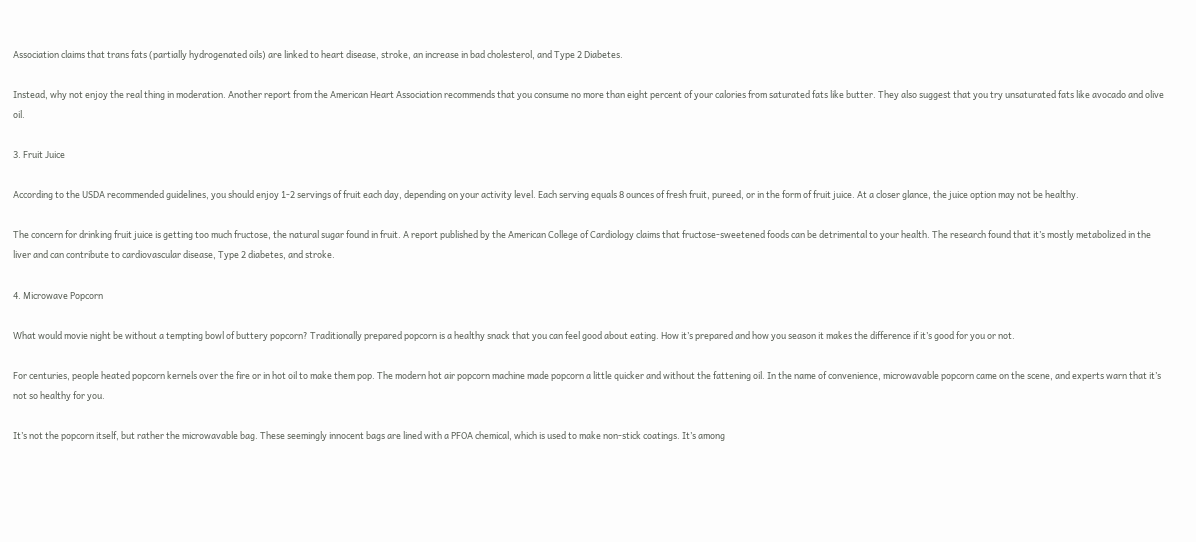Association claims that trans fats (partially hydrogenated oils) are linked to heart disease, stroke, an increase in bad cholesterol, and Type 2 Diabetes.

Instead, why not enjoy the real thing in moderation. Another report from the American Heart Association recommends that you consume no more than eight percent of your calories from saturated fats like butter. They also suggest that you try unsaturated fats like avocado and olive oil.

3. Fruit Juice

According to the USDA recommended guidelines, you should enjoy 1-2 servings of fruit each day, depending on your activity level. Each serving equals 8 ounces of fresh fruit, pureed, or in the form of fruit juice. At a closer glance, the juice option may not be healthy.

The concern for drinking fruit juice is getting too much fructose, the natural sugar found in fruit. A report published by the American College of Cardiology claims that fructose-sweetened foods can be detrimental to your health. The research found that it’s mostly metabolized in the liver and can contribute to cardiovascular disease, Type 2 diabetes, and stroke.

4. Microwave Popcorn

What would movie night be without a tempting bowl of buttery popcorn? Traditionally prepared popcorn is a healthy snack that you can feel good about eating. How it’s prepared and how you season it makes the difference if it’s good for you or not.

For centuries, people heated popcorn kernels over the fire or in hot oil to make them pop. The modern hot air popcorn machine made popcorn a little quicker and without the fattening oil. In the name of convenience, microwavable popcorn came on the scene, and experts warn that it’s not so healthy for you.

It’s not the popcorn itself, but rather the microwavable bag. These seemingly innocent bags are lined with a PFOA chemical, which is used to make non-stick coatings. It’s among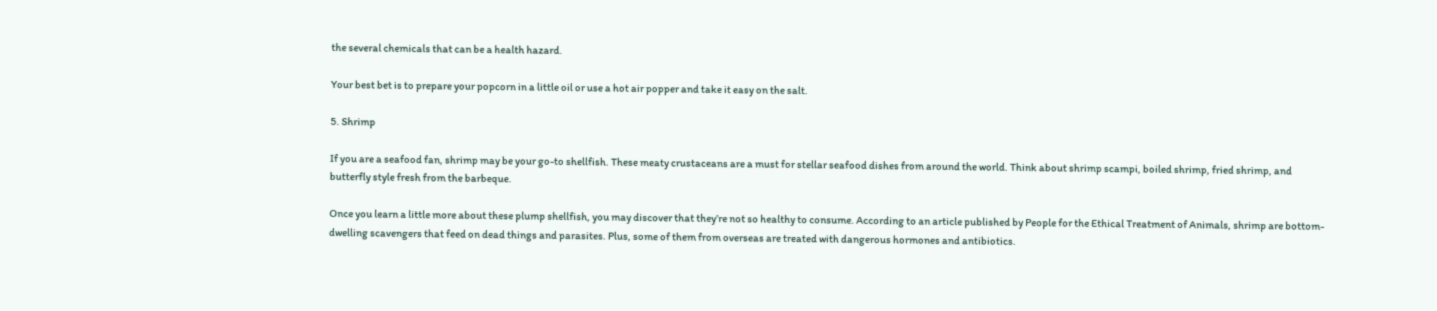the several chemicals that can be a health hazard.

Your best bet is to prepare your popcorn in a little oil or use a hot air popper and take it easy on the salt.

5. Shrimp

If you are a seafood fan, shrimp may be your go-to shellfish. These meaty crustaceans are a must for stellar seafood dishes from around the world. Think about shrimp scampi, boiled shrimp, fried shrimp, and butterfly style fresh from the barbeque.

Once you learn a little more about these plump shellfish, you may discover that they’re not so healthy to consume. According to an article published by People for the Ethical Treatment of Animals, shrimp are bottom-dwelling scavengers that feed on dead things and parasites. Plus, some of them from overseas are treated with dangerous hormones and antibiotics.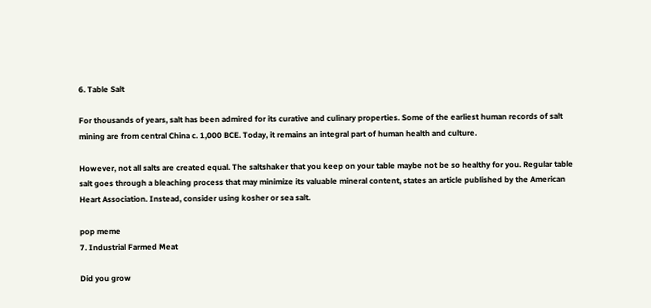6. Table Salt

For thousands of years, salt has been admired for its curative and culinary properties. Some of the earliest human records of salt mining are from central China c. 1,000 BCE. Today, it remains an integral part of human health and culture.

However, not all salts are created equal. The saltshaker that you keep on your table maybe not be so healthy for you. Regular table salt goes through a bleaching process that may minimize its valuable mineral content, states an article published by the American Heart Association. Instead, consider using kosher or sea salt.

pop meme
7. Industrial Farmed Meat

Did you grow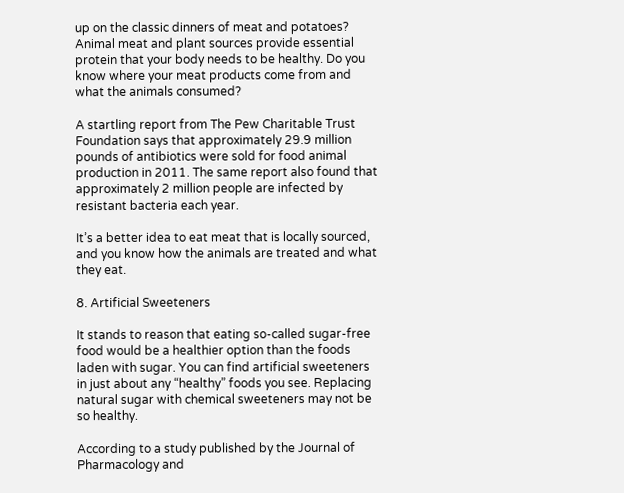up on the classic dinners of meat and potatoes? Animal meat and plant sources provide essential protein that your body needs to be healthy. Do you know where your meat products come from and what the animals consumed?

A startling report from The Pew Charitable Trust Foundation says that approximately 29.9 million pounds of antibiotics were sold for food animal production in 2011. The same report also found that approximately 2 million people are infected by resistant bacteria each year.

It’s a better idea to eat meat that is locally sourced, and you know how the animals are treated and what they eat.

8. Artificial Sweeteners

It stands to reason that eating so-called sugar-free food would be a healthier option than the foods laden with sugar. You can find artificial sweeteners in just about any “healthy” foods you see. Replacing natural sugar with chemical sweeteners may not be so healthy.

According to a study published by the Journal of Pharmacology and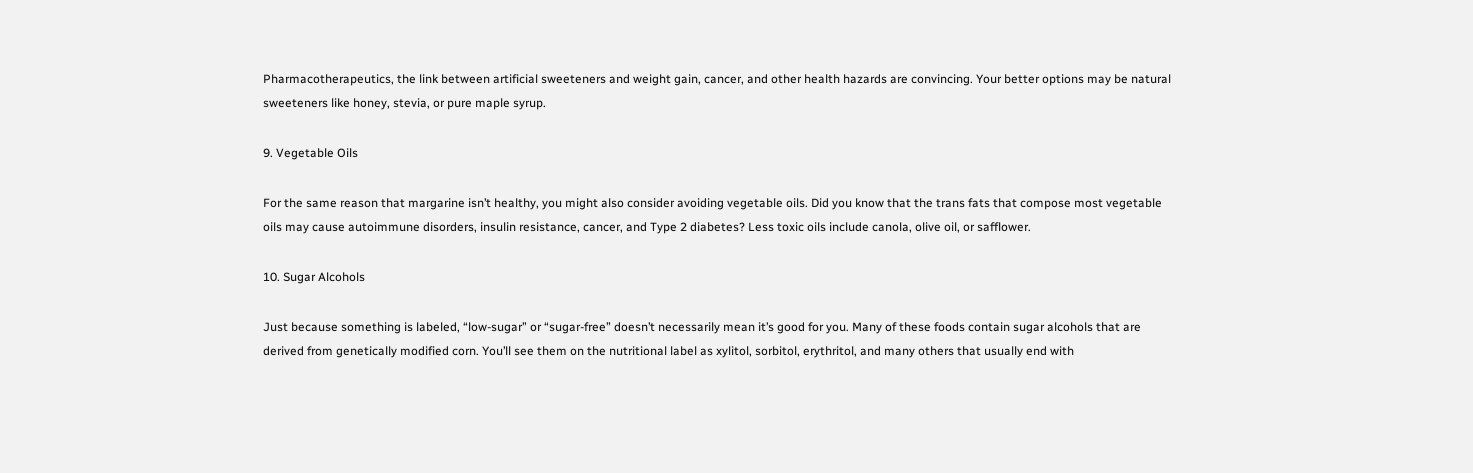Pharmacotherapeutics, the link between artificial sweeteners and weight gain, cancer, and other health hazards are convincing. Your better options may be natural sweeteners like honey, stevia, or pure maple syrup.

9. Vegetable Oils

For the same reason that margarine isn’t healthy, you might also consider avoiding vegetable oils. Did you know that the trans fats that compose most vegetable oils may cause autoimmune disorders, insulin resistance, cancer, and Type 2 diabetes? Less toxic oils include canola, olive oil, or safflower.

10. Sugar Alcohols

Just because something is labeled, “low-sugar” or “sugar-free” doesn’t necessarily mean it’s good for you. Many of these foods contain sugar alcohols that are derived from genetically modified corn. You’ll see them on the nutritional label as xylitol, sorbitol, erythritol, and many others that usually end with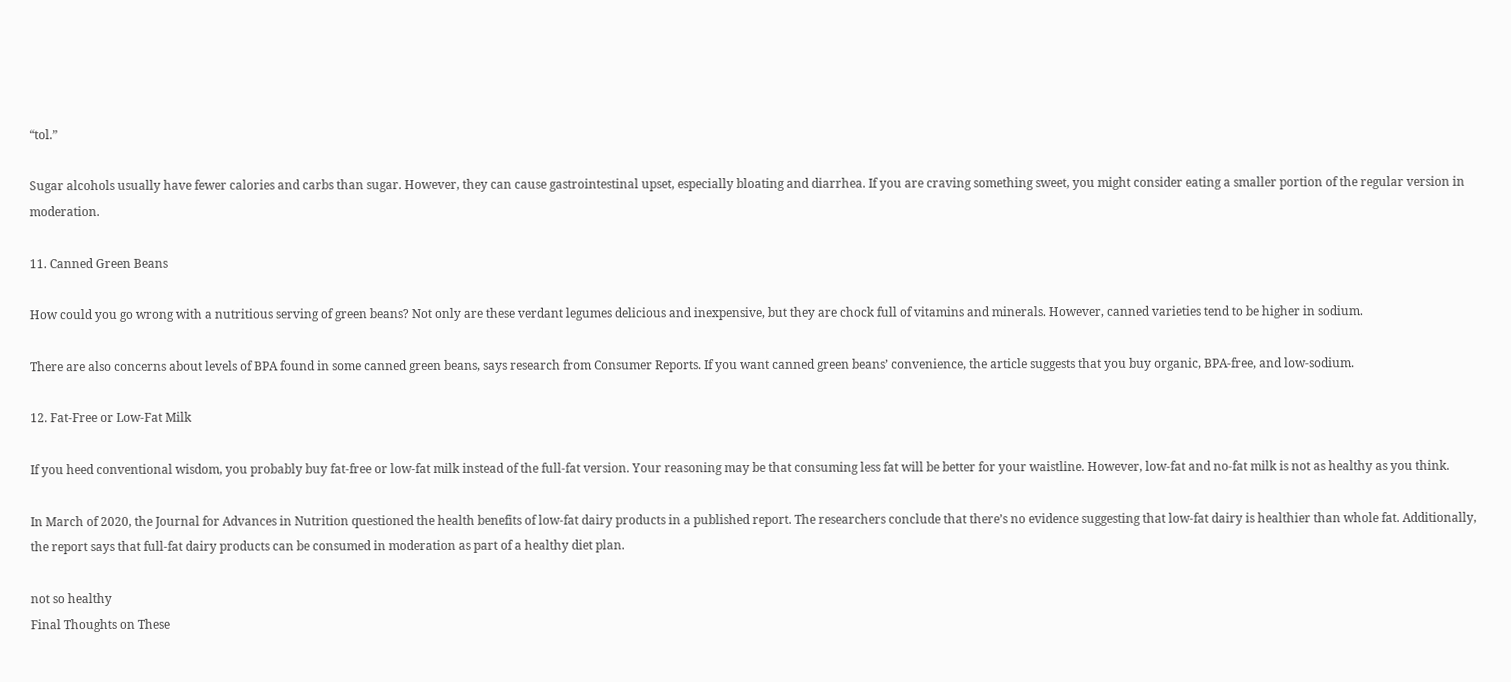“tol.”

Sugar alcohols usually have fewer calories and carbs than sugar. However, they can cause gastrointestinal upset, especially bloating and diarrhea. If you are craving something sweet, you might consider eating a smaller portion of the regular version in moderation.

11. Canned Green Beans

How could you go wrong with a nutritious serving of green beans? Not only are these verdant legumes delicious and inexpensive, but they are chock full of vitamins and minerals. However, canned varieties tend to be higher in sodium.

There are also concerns about levels of BPA found in some canned green beans, says research from Consumer Reports. If you want canned green beans’ convenience, the article suggests that you buy organic, BPA-free, and low-sodium.

12. Fat-Free or Low-Fat Milk

If you heed conventional wisdom, you probably buy fat-free or low-fat milk instead of the full-fat version. Your reasoning may be that consuming less fat will be better for your waistline. However, low-fat and no-fat milk is not as healthy as you think.

In March of 2020, the Journal for Advances in Nutrition questioned the health benefits of low-fat dairy products in a published report. The researchers conclude that there’s no evidence suggesting that low-fat dairy is healthier than whole fat. Additionally, the report says that full-fat dairy products can be consumed in moderation as part of a healthy diet plan.

not so healthy
Final Thoughts on These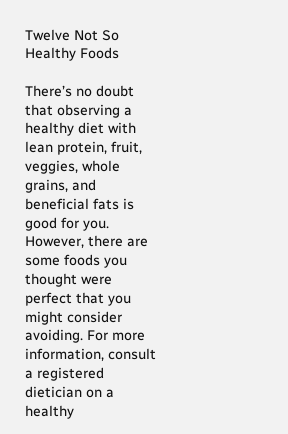Twelve Not So Healthy Foods

There’s no doubt that observing a healthy diet with lean protein, fruit, veggies, whole grains, and beneficial fats is good for you. However, there are some foods you thought were perfect that you might consider avoiding. For more information, consult a registered dietician on a healthy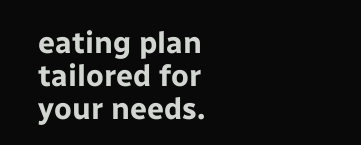eating plan tailored for your needs.